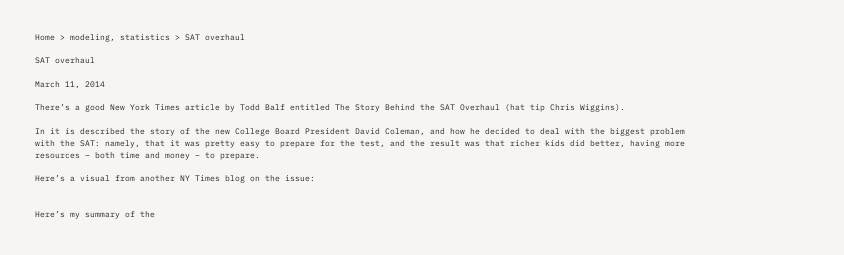Home > modeling, statistics > SAT overhaul

SAT overhaul

March 11, 2014

There’s a good New York Times article by Todd Balf entitled The Story Behind the SAT Overhaul (hat tip Chris Wiggins).

In it is described the story of the new College Board President David Coleman, and how he decided to deal with the biggest problem with the SAT: namely, that it was pretty easy to prepare for the test, and the result was that richer kids did better, having more resources – both time and money – to prepare.

Here’s a visual from another NY Times blog on the issue:


Here’s my summary of the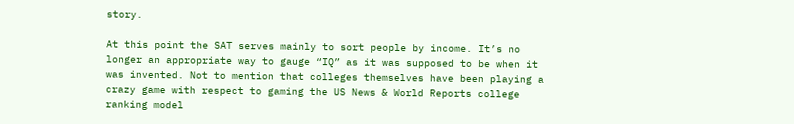story.

At this point the SAT serves mainly to sort people by income. It’s no longer an appropriate way to gauge “IQ” as it was supposed to be when it was invented. Not to mention that colleges themselves have been playing a crazy game with respect to gaming the US News & World Reports college ranking model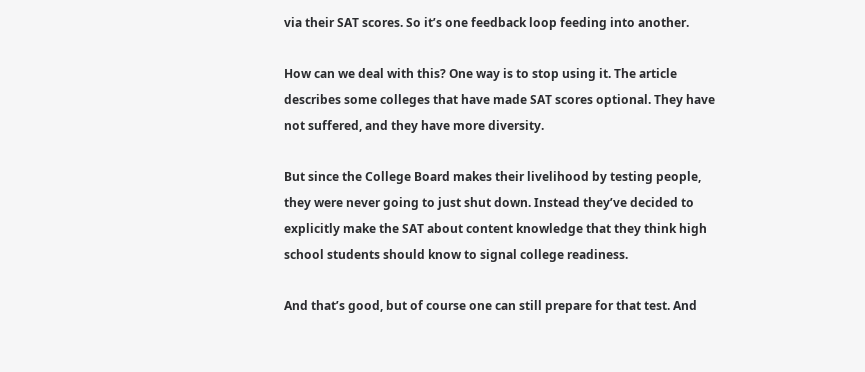via their SAT scores. So it’s one feedback loop feeding into another.

How can we deal with this? One way is to stop using it. The article describes some colleges that have made SAT scores optional. They have not suffered, and they have more diversity.

But since the College Board makes their livelihood by testing people, they were never going to just shut down. Instead they’ve decided to explicitly make the SAT about content knowledge that they think high school students should know to signal college readiness.

And that’s good, but of course one can still prepare for that test. And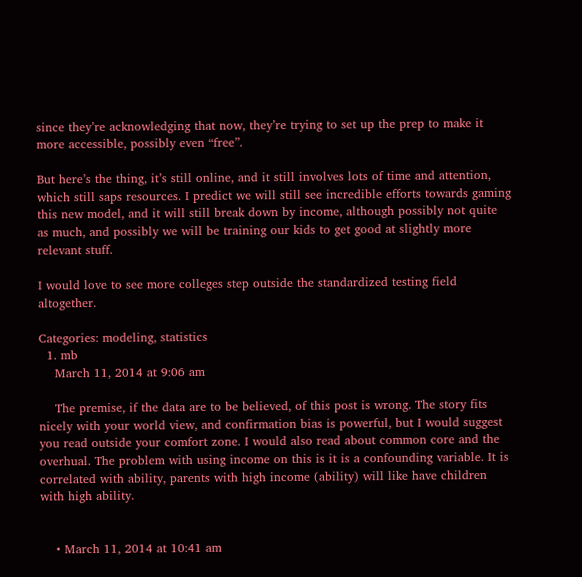since they’re acknowledging that now, they’re trying to set up the prep to make it more accessible, possibly even “free”.

But here’s the thing, it’s still online, and it still involves lots of time and attention, which still saps resources. I predict we will still see incredible efforts towards gaming this new model, and it will still break down by income, although possibly not quite as much, and possibly we will be training our kids to get good at slightly more relevant stuff.

I would love to see more colleges step outside the standardized testing field altogether.

Categories: modeling, statistics
  1. mb
    March 11, 2014 at 9:06 am

    The premise, if the data are to be believed, of this post is wrong. The story fits nicely with your world view, and confirmation bias is powerful, but I would suggest you read outside your comfort zone. I would also read about common core and the overhual. The problem with using income on this is it is a confounding variable. It is correlated with ability, parents with high income (ability) will like have children with high ability.


    • March 11, 2014 at 10:41 am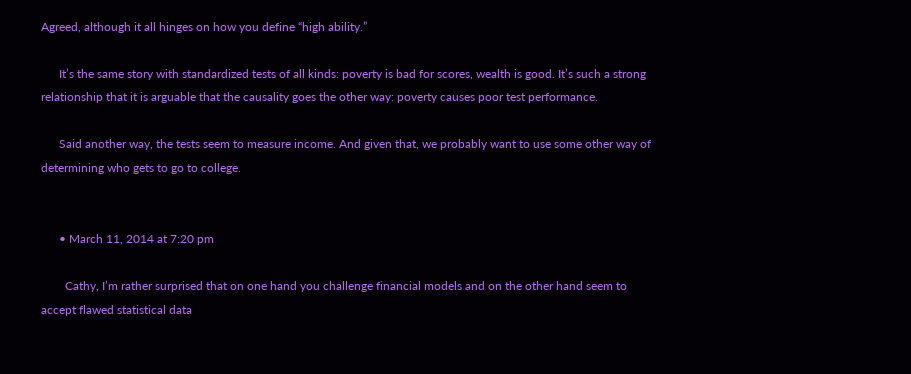Agreed, although it all hinges on how you define “high ability.”

      It’s the same story with standardized tests of all kinds: poverty is bad for scores, wealth is good. It’s such a strong relationship that it is arguable that the causality goes the other way: poverty causes poor test performance.

      Said another way, the tests seem to measure income. And given that, we probably want to use some other way of determining who gets to go to college.


      • March 11, 2014 at 7:20 pm

        Cathy, I’m rather surprised that on one hand you challenge financial models and on the other hand seem to accept flawed statistical data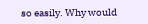so easily. Why would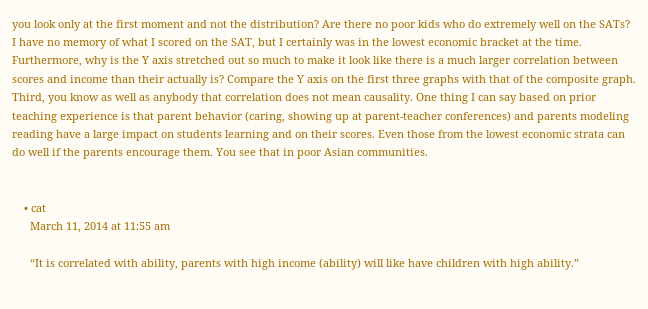you look only at the first moment and not the distribution? Are there no poor kids who do extremely well on the SATs? I have no memory of what I scored on the SAT, but I certainly was in the lowest economic bracket at the time. Furthermore, why is the Y axis stretched out so much to make it look like there is a much larger correlation between scores and income than their actually is? Compare the Y axis on the first three graphs with that of the composite graph. Third, you know as well as anybody that correlation does not mean causality. One thing I can say based on prior teaching experience is that parent behavior (caring, showing up at parent-teacher conferences) and parents modeling reading have a large impact on students learning and on their scores. Even those from the lowest economic strata can do well if the parents encourage them. You see that in poor Asian communities.


    • cat
      March 11, 2014 at 11:55 am

      “It is correlated with ability, parents with high income (ability) will like have children with high ability.”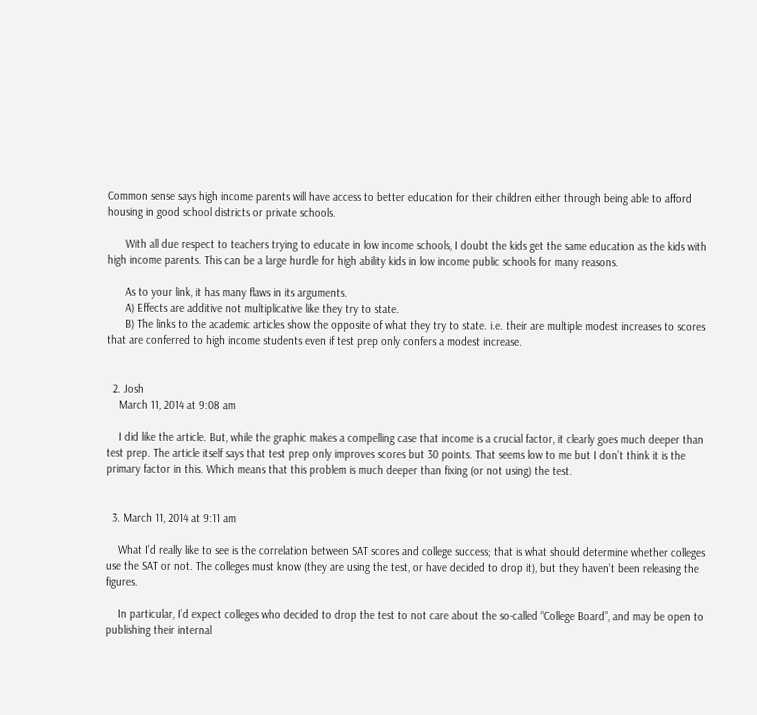Common sense says high income parents will have access to better education for their children either through being able to afford housing in good school districts or private schools.

      With all due respect to teachers trying to educate in low income schools, I doubt the kids get the same education as the kids with high income parents. This can be a large hurdle for high ability kids in low income public schools for many reasons.

      As to your link, it has many flaws in its arguments.
      A) Effects are additive not multiplicative like they try to state.
      B) The links to the academic articles show the opposite of what they try to state. i.e. their are multiple modest increases to scores that are conferred to high income students even if test prep only confers a modest increase.


  2. Josh
    March 11, 2014 at 9:08 am

    I did like the article. But, while the graphic makes a compelling case that income is a crucial factor, it clearly goes much deeper than test prep. The article itself says that test prep only improves scores but 30 points. That seems low to me but I don’t think it is the primary factor in this. Which means that this problem is much deeper than fixing (or not using) the test.


  3. March 11, 2014 at 9:11 am

    What I’d really like to see is the correlation between SAT scores and college success; that is what should determine whether colleges use the SAT or not. The colleges must know (they are using the test, or have decided to drop it), but they haven’t been releasing the figures.

    In particular, I’d expect colleges who decided to drop the test to not care about the so-called “College Board”, and may be open to publishing their internal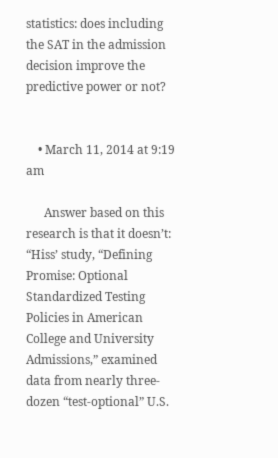statistics: does including the SAT in the admission decision improve the predictive power or not?


    • March 11, 2014 at 9:19 am

      Answer based on this research is that it doesn’t: “Hiss’ study, “Defining Promise: Optional Standardized Testing Policies in American College and University Admissions,” examined data from nearly three-dozen “test-optional” U.S.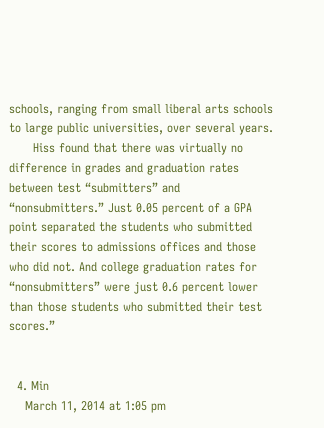schools, ranging from small liberal arts schools to large public universities, over several years.
      Hiss found that there was virtually no difference in grades and graduation rates between test “submitters” and “nonsubmitters.” Just 0.05 percent of a GPA point separated the students who submitted their scores to admissions offices and those who did not. And college graduation rates for “nonsubmitters” were just 0.6 percent lower than those students who submitted their test scores.”


  4. Min
    March 11, 2014 at 1:05 pm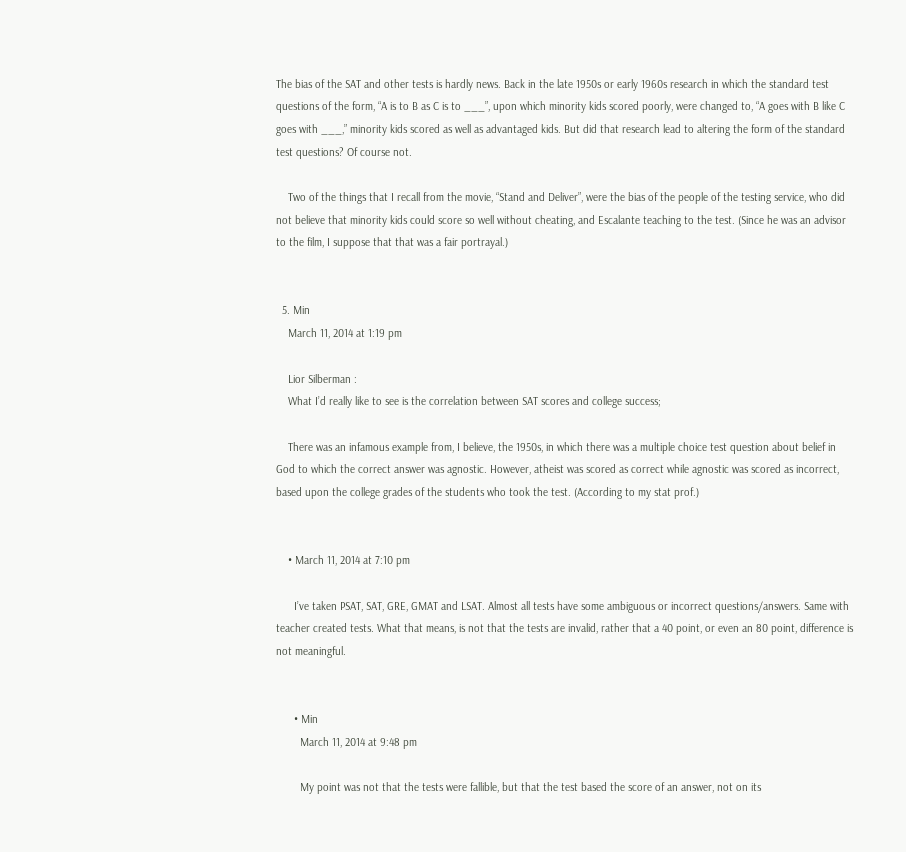The bias of the SAT and other tests is hardly news. Back in the late 1950s or early 1960s research in which the standard test questions of the form, “A is to B as C is to ___”, upon which minority kids scored poorly, were changed to, “A goes with B like C goes with ___,” minority kids scored as well as advantaged kids. But did that research lead to altering the form of the standard test questions? Of course not.

    Two of the things that I recall from the movie, “Stand and Deliver”, were the bias of the people of the testing service, who did not believe that minority kids could score so well without cheating, and Escalante teaching to the test. (Since he was an advisor to the film, I suppose that that was a fair portrayal.)


  5. Min
    March 11, 2014 at 1:19 pm

    Lior Silberman :
    What I’d really like to see is the correlation between SAT scores and college success;

    There was an infamous example from, I believe, the 1950s, in which there was a multiple choice test question about belief in God to which the correct answer was agnostic. However, atheist was scored as correct while agnostic was scored as incorrect, based upon the college grades of the students who took the test. (According to my stat prof.)


    • March 11, 2014 at 7:10 pm

      I’ve taken PSAT, SAT, GRE, GMAT and LSAT. Almost all tests have some ambiguous or incorrect questions/answers. Same with teacher created tests. What that means, is not that the tests are invalid, rather that a 40 point, or even an 80 point, difference is not meaningful.


      • Min
        March 11, 2014 at 9:48 pm

        My point was not that the tests were fallible, but that the test based the score of an answer, not on its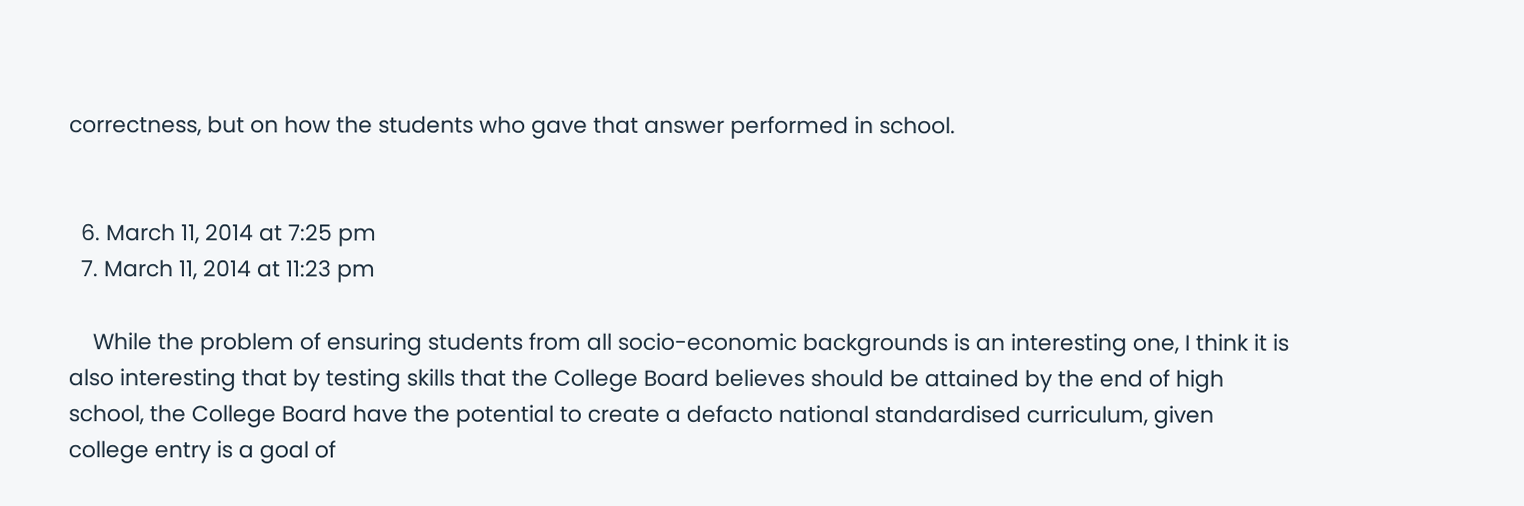correctness, but on how the students who gave that answer performed in school.


  6. March 11, 2014 at 7:25 pm
  7. March 11, 2014 at 11:23 pm

    While the problem of ensuring students from all socio-economic backgrounds is an interesting one, I think it is also interesting that by testing skills that the College Board believes should be attained by the end of high school, the College Board have the potential to create a defacto national standardised curriculum, given college entry is a goal of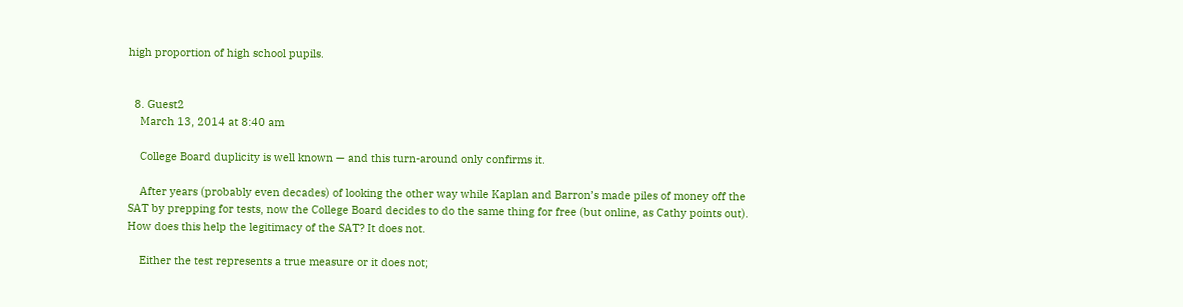high proportion of high school pupils.


  8. Guest2
    March 13, 2014 at 8:40 am

    College Board duplicity is well known — and this turn-around only confirms it.

    After years (probably even decades) of looking the other way while Kaplan and Barron’s made piles of money off the SAT by prepping for tests, now the College Board decides to do the same thing for free (but online, as Cathy points out). How does this help the legitimacy of the SAT? It does not.

    Either the test represents a true measure or it does not;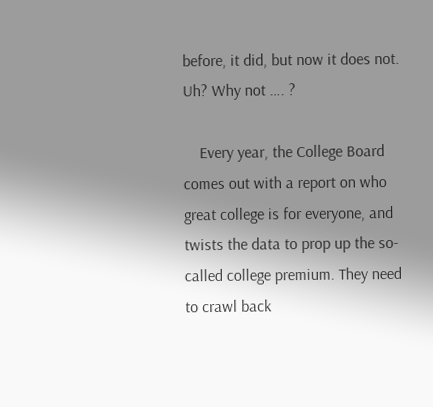before, it did, but now it does not. Uh? Why not …. ?

    Every year, the College Board comes out with a report on who great college is for everyone, and twists the data to prop up the so-called college premium. They need to crawl back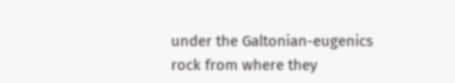under the Galtonian-eugenics rock from where they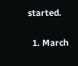started.


  1. March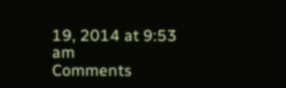19, 2014 at 9:53 am
Comments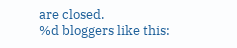are closed.
%d bloggers like this: